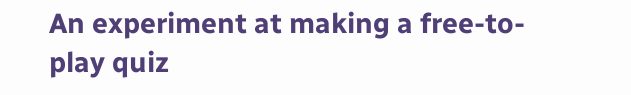An experiment at making a free-to-play quiz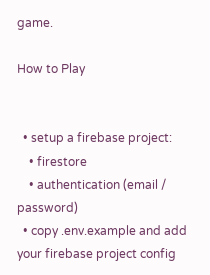game.

How to Play


  • setup a firebase project:
    • firestore
    • authentication (email / password)
  • copy .env.example and add your firebase project config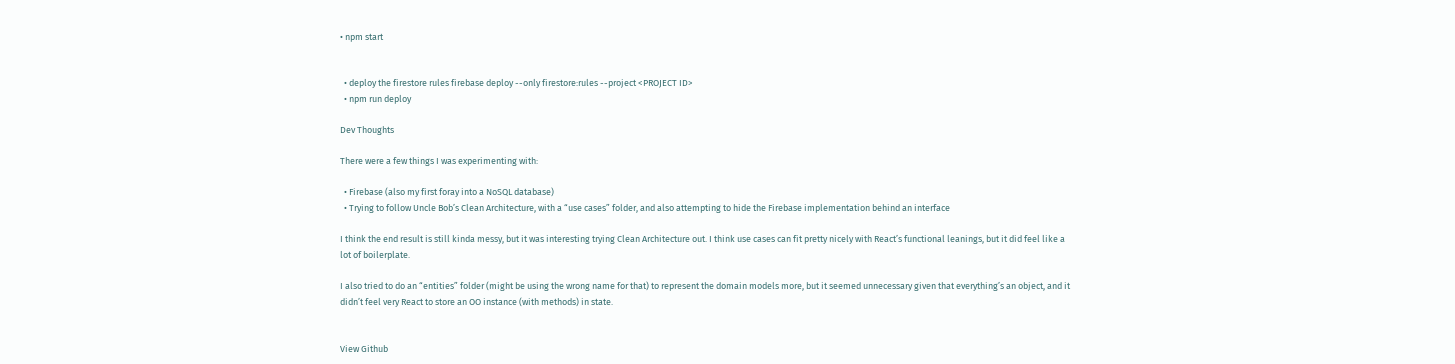• npm start


  • deploy the firestore rules firebase deploy --only firestore:rules --project <PROJECT ID>
  • npm run deploy

Dev Thoughts

There were a few things I was experimenting with:

  • Firebase (also my first foray into a NoSQL database)
  • Trying to follow Uncle Bob’s Clean Architecture, with a “use cases” folder, and also attempting to hide the Firebase implementation behind an interface

I think the end result is still kinda messy, but it was interesting trying Clean Architecture out. I think use cases can fit pretty nicely with React’s functional leanings, but it did feel like a lot of boilerplate.

I also tried to do an “entities” folder (might be using the wrong name for that) to represent the domain models more, but it seemed unnecessary given that everything’s an object, and it didn’t feel very React to store an OO instance (with methods) in state.


View Github